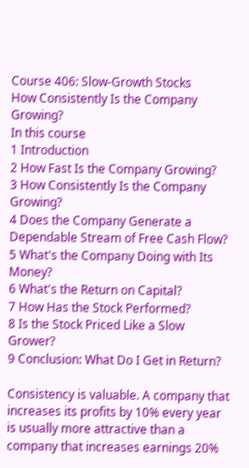Course 406: Slow-Growth Stocks
How Consistently Is the Company Growing?
In this course
1 Introduction
2 How Fast Is the Company Growing?
3 How Consistently Is the Company Growing?
4 Does the Company Generate a Dependable Stream of Free Cash Flow?
5 What's the Company Doing with Its Money?
6 What's the Return on Capital?
7 How Has the Stock Performed?
8 Is the Stock Priced Like a Slow Grower?
9 Conclusion: What Do I Get in Return?

Consistency is valuable. A company that increases its profits by 10% every year is usually more attractive than a company that increases earnings 20%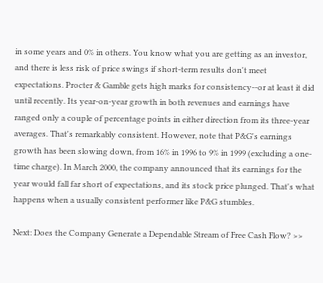in some years and 0% in others. You know what you are getting as an investor, and there is less risk of price swings if short-term results don't meet expectations. Procter & Gamble gets high marks for consistency--or at least it did until recently. Its year-on-year growth in both revenues and earnings have ranged only a couple of percentage points in either direction from its three-year averages. That's remarkably consistent. However, note that P&G's earnings growth has been slowing down, from 16% in 1996 to 9% in 1999 (excluding a one-time charge). In March 2000, the company announced that its earnings for the year would fall far short of expectations, and its stock price plunged. That's what happens when a usually consistent performer like P&G stumbles.

Next: Does the Company Generate a Dependable Stream of Free Cash Flow? >>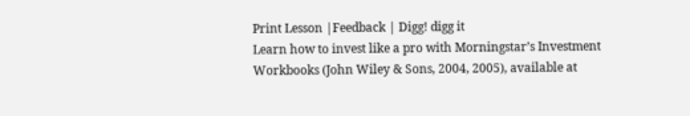Print Lesson |Feedback | Digg! digg it
Learn how to invest like a pro with Morningstar’s Investment Workbooks (John Wiley & Sons, 2004, 2005), available at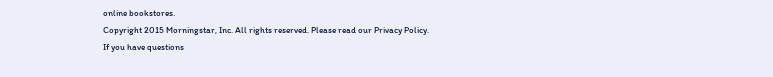online bookstores.
Copyright 2015 Morningstar, Inc. All rights reserved. Please read our Privacy Policy.
If you have questions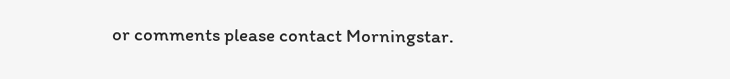or comments please contact Morningstar.